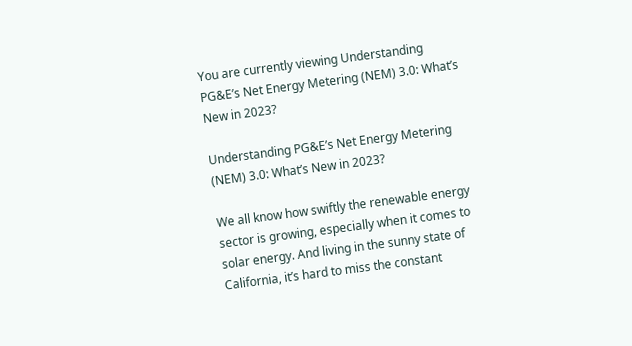You are currently viewing Understanding PG&E’s Net Energy Metering (NEM) 3.0: What’s New in 2023?

Understanding PG&E’s Net Energy Metering (NEM) 3.0: What’s New in 2023?

We all know how swiftly the renewable energy sector is growing, especially when it comes to solar energy. And living in the sunny state of California, it’s hard to miss the constant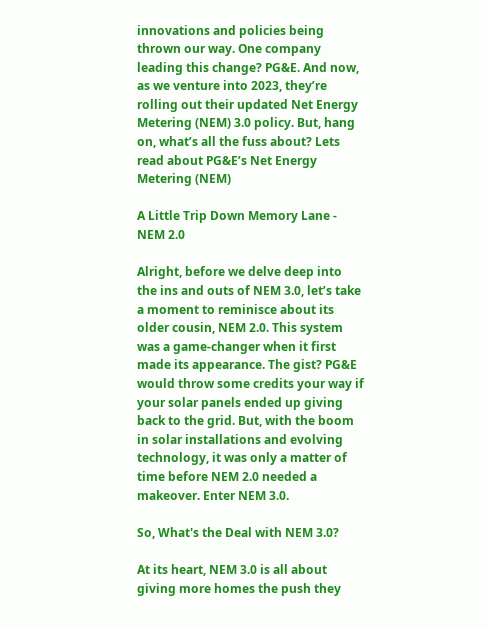innovations and policies being thrown our way. One company leading this change? PG&E. And now, as we venture into 2023, they’re rolling out their updated Net Energy Metering (NEM) 3.0 policy. But, hang on, what’s all the fuss about? Lets read about PG&E’s Net Energy Metering (NEM)

A Little Trip Down Memory Lane - NEM 2.0

Alright, before we delve deep into the ins and outs of NEM 3.0, let’s take a moment to reminisce about its older cousin, NEM 2.0. This system was a game-changer when it first made its appearance. The gist? PG&E would throw some credits your way if your solar panels ended up giving back to the grid. But, with the boom in solar installations and evolving technology, it was only a matter of time before NEM 2.0 needed a makeover. Enter NEM 3.0.

So, What's the Deal with NEM 3.0?

At its heart, NEM 3.0 is all about giving more homes the push they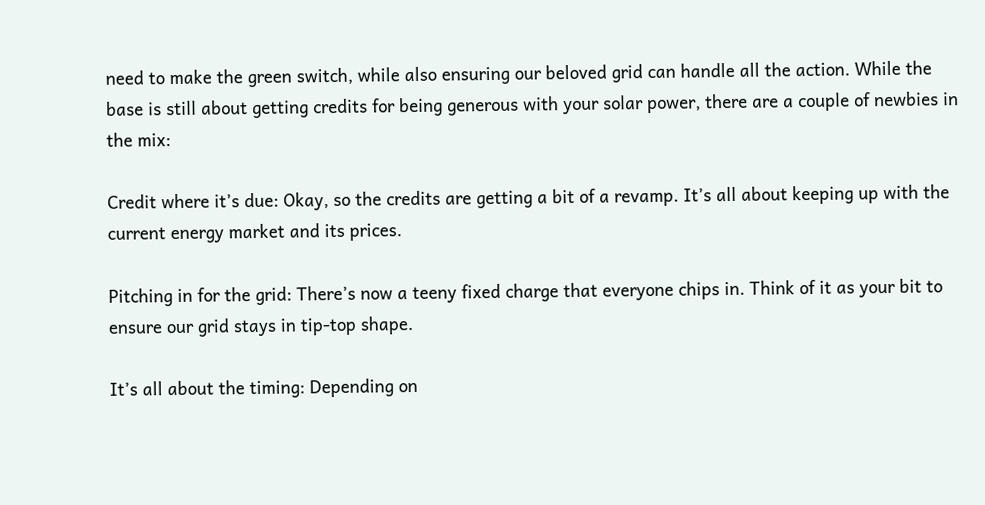need to make the green switch, while also ensuring our beloved grid can handle all the action. While the base is still about getting credits for being generous with your solar power, there are a couple of newbies in the mix:

Credit where it’s due: Okay, so the credits are getting a bit of a revamp. It’s all about keeping up with the current energy market and its prices.

Pitching in for the grid: There’s now a teeny fixed charge that everyone chips in. Think of it as your bit to ensure our grid stays in tip-top shape.

It’s all about the timing: Depending on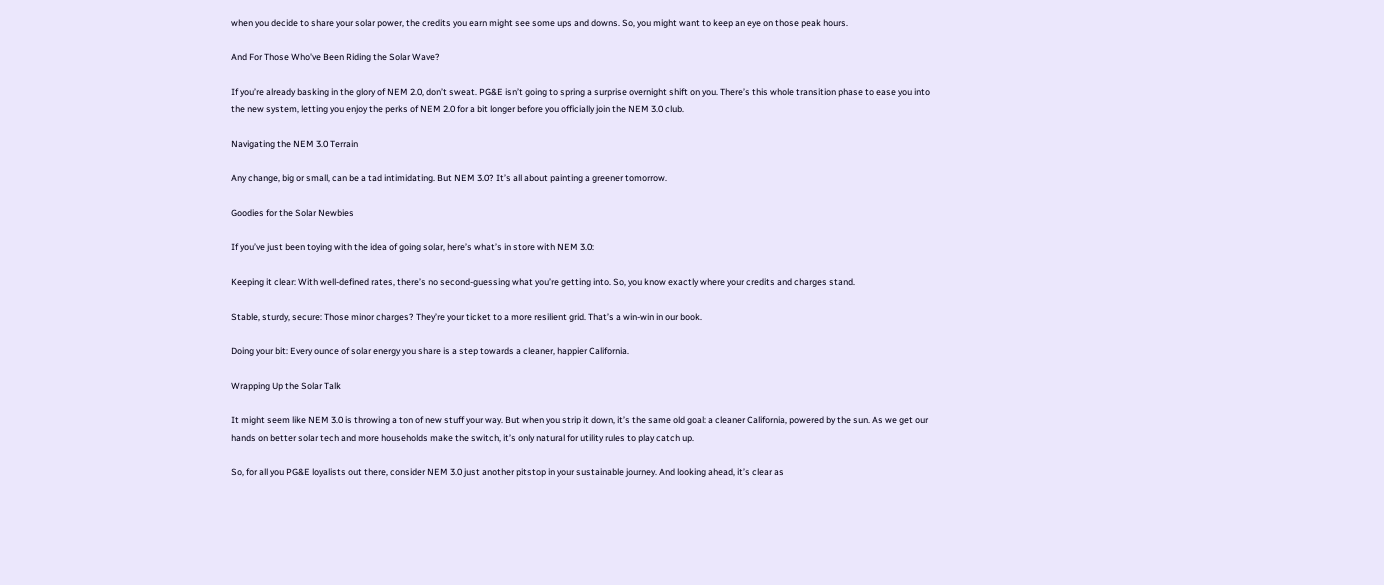when you decide to share your solar power, the credits you earn might see some ups and downs. So, you might want to keep an eye on those peak hours.

And For Those Who've Been Riding the Solar Wave?

If you’re already basking in the glory of NEM 2.0, don’t sweat. PG&E isn’t going to spring a surprise overnight shift on you. There’s this whole transition phase to ease you into the new system, letting you enjoy the perks of NEM 2.0 for a bit longer before you officially join the NEM 3.0 club.

Navigating the NEM 3.0 Terrain

Any change, big or small, can be a tad intimidating. But NEM 3.0? It’s all about painting a greener tomorrow.

Goodies for the Solar Newbies

If you’ve just been toying with the idea of going solar, here’s what’s in store with NEM 3.0:

Keeping it clear: With well-defined rates, there’s no second-guessing what you’re getting into. So, you know exactly where your credits and charges stand.

Stable, sturdy, secure: Those minor charges? They’re your ticket to a more resilient grid. That’s a win-win in our book.

Doing your bit: Every ounce of solar energy you share is a step towards a cleaner, happier California.

Wrapping Up the Solar Talk

It might seem like NEM 3.0 is throwing a ton of new stuff your way. But when you strip it down, it’s the same old goal: a cleaner California, powered by the sun. As we get our hands on better solar tech and more households make the switch, it’s only natural for utility rules to play catch up.

So, for all you PG&E loyalists out there, consider NEM 3.0 just another pitstop in your sustainable journey. And looking ahead, it’s clear as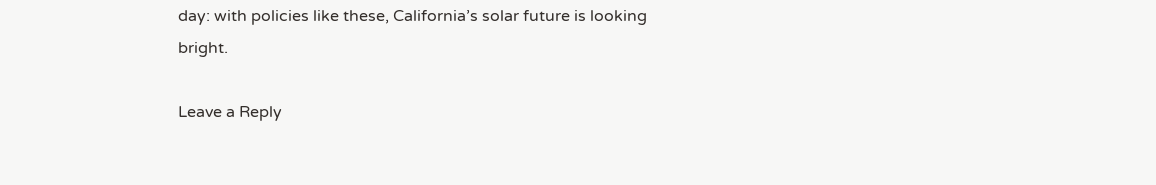day: with policies like these, California’s solar future is looking bright.

Leave a Reply